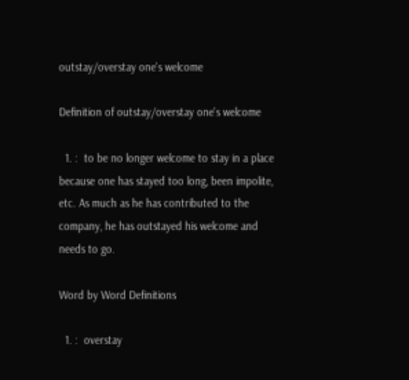outstay/overstay one's welcome

Definition of outstay/overstay one's welcome

  1. :  to be no longer welcome to stay in a place because one has stayed too long, been impolite, etc. As much as he has contributed to the company, he has outstayed his welcome and needs to go.

Word by Word Definitions

  1. :  overstay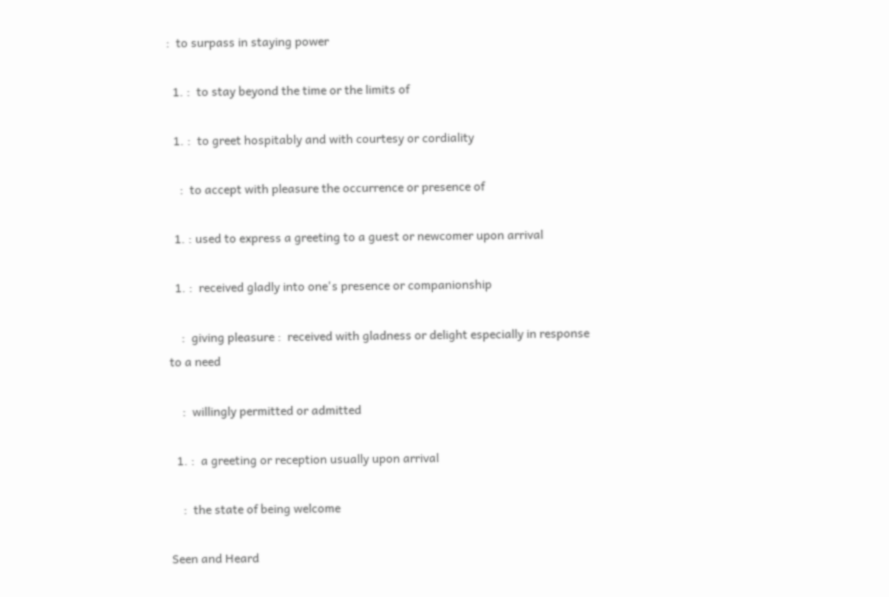:  to surpass in staying power

  1. :  to stay beyond the time or the limits of

  1. :  to greet hospitably and with courtesy or cordiality

    :  to accept with pleasure the occurrence or presence of

  1. : used to express a greeting to a guest or newcomer upon arrival

  1. :  received gladly into one's presence or companionship

    :  giving pleasure :  received with gladness or delight especially in response to a need

    :  willingly permitted or admitted

  1. :  a greeting or reception usually upon arrival

    :  the state of being welcome

Seen and Heard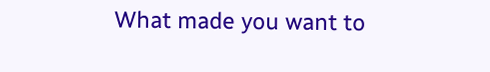What made you want to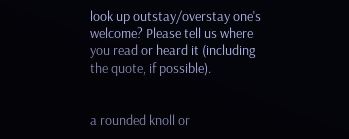look up outstay/overstay one's welcome? Please tell us where you read or heard it (including the quote, if possible).


a rounded knoll or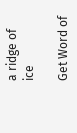a ridge of ice

Get Word of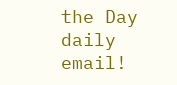the Day daily email!